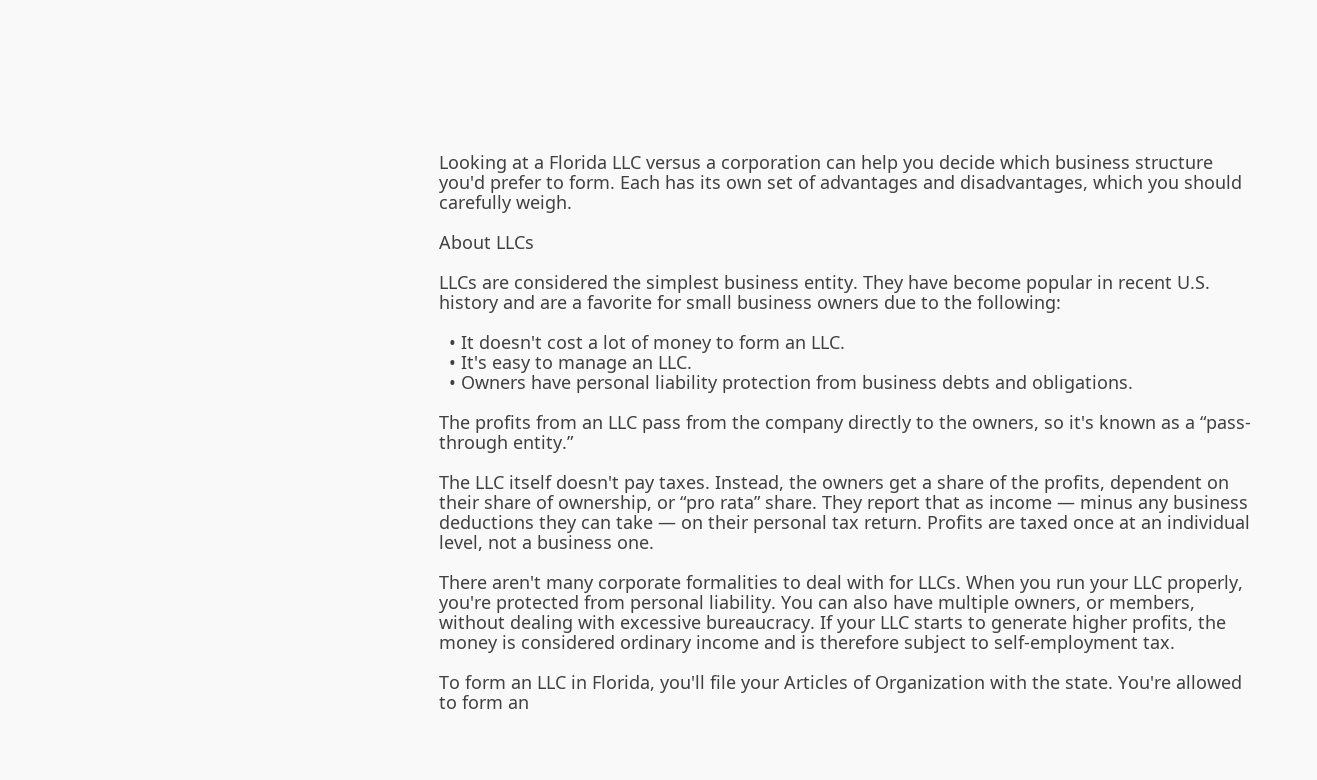Looking at a Florida LLC versus a corporation can help you decide which business structure you'd prefer to form. Each has its own set of advantages and disadvantages, which you should carefully weigh.

About LLCs

LLCs are considered the simplest business entity. They have become popular in recent U.S. history and are a favorite for small business owners due to the following:

  • It doesn't cost a lot of money to form an LLC.
  • It's easy to manage an LLC.
  • Owners have personal liability protection from business debts and obligations.

The profits from an LLC pass from the company directly to the owners, so it's known as a “pass-through entity.”

The LLC itself doesn't pay taxes. Instead, the owners get a share of the profits, dependent on their share of ownership, or “pro rata” share. They report that as income — minus any business deductions they can take — on their personal tax return. Profits are taxed once at an individual level, not a business one.

There aren't many corporate formalities to deal with for LLCs. When you run your LLC properly, you're protected from personal liability. You can also have multiple owners, or members, without dealing with excessive bureaucracy. If your LLC starts to generate higher profits, the money is considered ordinary income and is therefore subject to self-employment tax.

To form an LLC in Florida, you'll file your Articles of Organization with the state. You're allowed to form an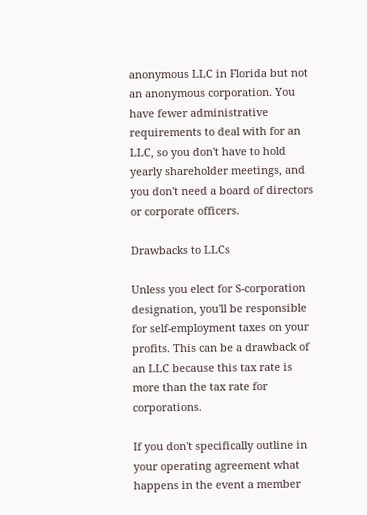anonymous LLC in Florida but not an anonymous corporation. You have fewer administrative requirements to deal with for an LLC, so you don't have to hold yearly shareholder meetings, and you don't need a board of directors or corporate officers.

Drawbacks to LLCs

Unless you elect for S-corporation designation, you'll be responsible for self-employment taxes on your profits. This can be a drawback of an LLC because this tax rate is more than the tax rate for corporations.

If you don't specifically outline in your operating agreement what happens in the event a member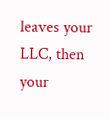leaves your LLC, then your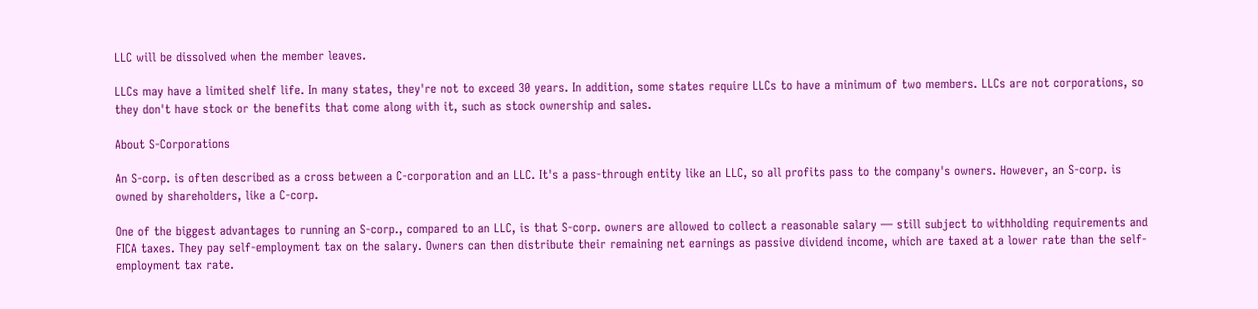LLC will be dissolved when the member leaves.

LLCs may have a limited shelf life. In many states, they're not to exceed 30 years. In addition, some states require LLCs to have a minimum of two members. LLCs are not corporations, so they don't have stock or the benefits that come along with it, such as stock ownership and sales.

About S-Corporations

An S-corp. is often described as a cross between a C-corporation and an LLC. It's a pass-through entity like an LLC, so all profits pass to the company's owners. However, an S-corp. is owned by shareholders, like a C-corp.

One of the biggest advantages to running an S-corp., compared to an LLC, is that S-corp. owners are allowed to collect a reasonable salary — still subject to withholding requirements and FICA taxes. They pay self-employment tax on the salary. Owners can then distribute their remaining net earnings as passive dividend income, which are taxed at a lower rate than the self-employment tax rate.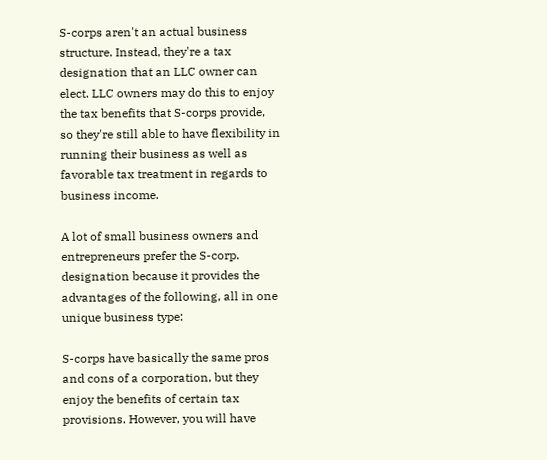S-corps aren't an actual business structure. Instead, they're a tax designation that an LLC owner can elect. LLC owners may do this to enjoy the tax benefits that S-corps provide, so they're still able to have flexibility in running their business as well as favorable tax treatment in regards to business income.

A lot of small business owners and entrepreneurs prefer the S-corp. designation because it provides the advantages of the following, all in one unique business type:

S-corps have basically the same pros and cons of a corporation, but they enjoy the benefits of certain tax provisions. However, you will have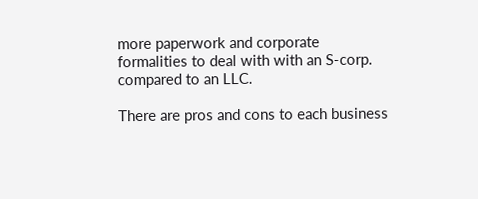more paperwork and corporate formalities to deal with with an S-corp. compared to an LLC.

There are pros and cons to each business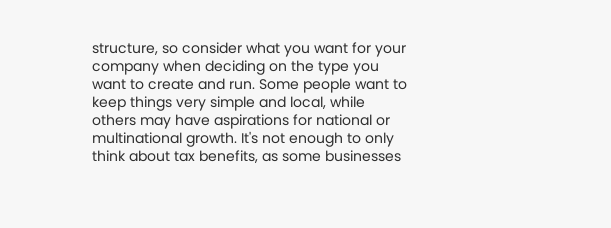structure, so consider what you want for your company when deciding on the type you want to create and run. Some people want to keep things very simple and local, while others may have aspirations for national or multinational growth. It's not enough to only think about tax benefits, as some businesses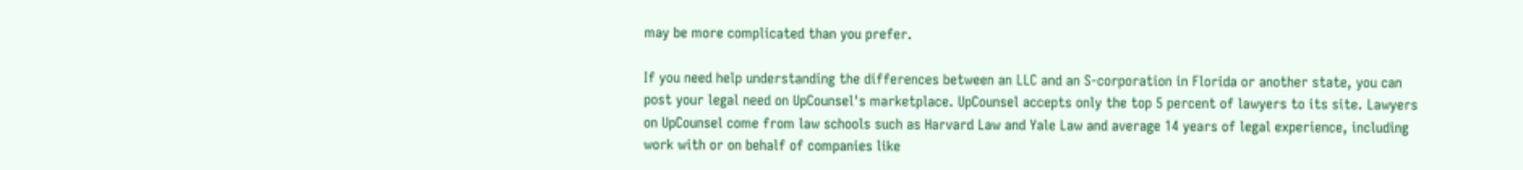may be more complicated than you prefer.

If you need help understanding the differences between an LLC and an S-corporation in Florida or another state, you can post your legal need on UpCounsel's marketplace. UpCounsel accepts only the top 5 percent of lawyers to its site. Lawyers on UpCounsel come from law schools such as Harvard Law and Yale Law and average 14 years of legal experience, including work with or on behalf of companies like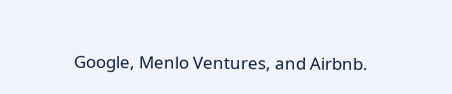Google, Menlo Ventures, and Airbnb.